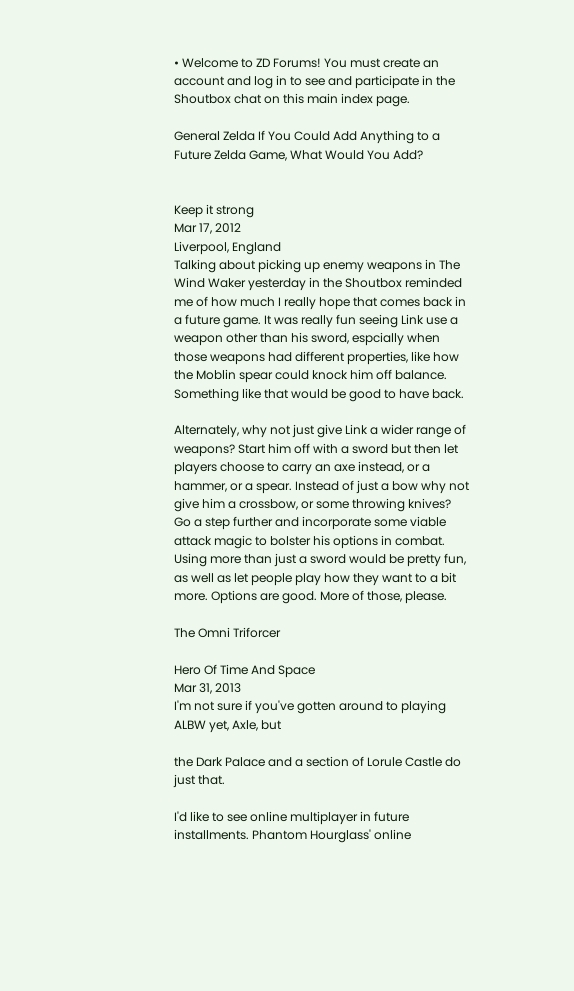• Welcome to ZD Forums! You must create an account and log in to see and participate in the Shoutbox chat on this main index page.

General Zelda If You Could Add Anything to a Future Zelda Game, What Would You Add?


Keep it strong
Mar 17, 2012
Liverpool, England
Talking about picking up enemy weapons in The Wind Waker yesterday in the Shoutbox reminded me of how much I really hope that comes back in a future game. It was really fun seeing Link use a weapon other than his sword, espcially when those weapons had different properties, like how the Moblin spear could knock him off balance. Something like that would be good to have back.

Alternately, why not just give Link a wider range of weapons? Start him off with a sword but then let players choose to carry an axe instead, or a hammer, or a spear. Instead of just a bow why not give him a crossbow, or some throwing knives? Go a step further and incorporate some viable attack magic to bolster his options in combat. Using more than just a sword would be pretty fun, as well as let people play how they want to a bit more. Options are good. More of those, please.

The Omni Triforcer

Hero Of Time And Space
Mar 31, 2013
I'm not sure if you've gotten around to playing ALBW yet, Axle, but

the Dark Palace and a section of Lorule Castle do just that.

I'd like to see online multiplayer in future installments. Phantom Hourglass' online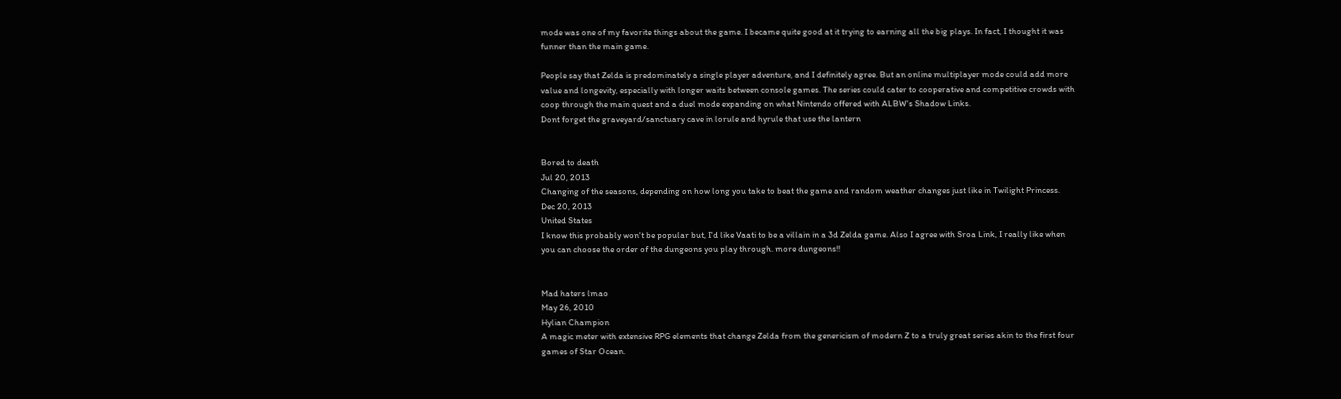mode was one of my favorite things about the game. I became quite good at it trying to earning all the big plays. In fact, I thought it was funner than the main game.

People say that Zelda is predominately a single player adventure, and I definitely agree. But an online multiplayer mode could add more value and longevity, especially with longer waits between console games. The series could cater to cooperative and competitive crowds with coop through the main quest and a duel mode expanding on what Nintendo offered with ALBW's Shadow Links.
Dont forget the graveyard/sanctuary cave in lorule and hyrule that use the lantern


Bored to death
Jul 20, 2013
Changing of the seasons, depending on how long you take to beat the game and random weather changes just like in Twilight Princess.
Dec 20, 2013
United States
I know this probably won't be popular but, I'd like Vaati to be a villain in a 3d Zelda game. Also I agree with Sroa Link, I really like when you can choose the order of the dungeons you play through. more dungeons!!


Mad haters lmao
May 26, 2010
Hylian Champion
A magic meter with extensive RPG elements that change Zelda from the genericism of modern Z to a truly great series akin to the first four games of Star Ocean.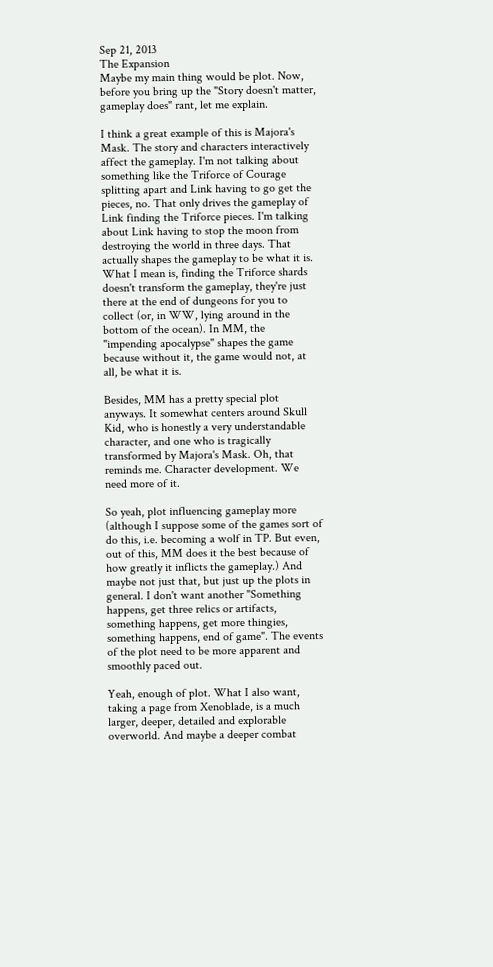Sep 21, 2013
The Expansion
Maybe my main thing would be plot. Now, before you bring up the "Story doesn't matter, gameplay does" rant, let me explain.

I think a great example of this is Majora's Mask. The story and characters interactively affect the gameplay. I'm not talking about something like the Triforce of Courage splitting apart and Link having to go get the pieces, no. That only drives the gameplay of Link finding the Triforce pieces. I'm talking about Link having to stop the moon from destroying the world in three days. That actually shapes the gameplay to be what it is. What I mean is, finding the Triforce shards doesn't transform the gameplay, they're just there at the end of dungeons for you to collect (or, in WW, lying around in the bottom of the ocean). In MM, the "impending apocalypse" shapes the game because without it, the game would not, at all, be what it is.

Besides, MM has a pretty special plot anyways. It somewhat centers around Skull Kid, who is honestly a very understandable character, and one who is tragically transformed by Majora's Mask. Oh, that reminds me. Character development. We need more of it.

So yeah, plot influencing gameplay more (although I suppose some of the games sort of do this, i.e. becoming a wolf in TP. But even, out of this, MM does it the best because of how greatly it inflicts the gameplay.) And maybe not just that, but just up the plots in general. I don't want another "Something happens, get three relics or artifacts, something happens, get more thingies, something happens, end of game". The events of the plot need to be more apparent and smoothly paced out.

Yeah, enough of plot. What I also want, taking a page from Xenoblade, is a much larger, deeper, detailed and explorable overworld. And maybe a deeper combat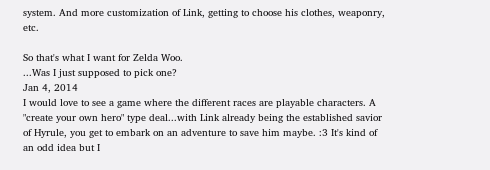system. And more customization of Link, getting to choose his clothes, weaponry, etc.

So that's what I want for Zelda Woo.
...Was I just supposed to pick one?
Jan 4, 2014
I would love to see a game where the different races are playable characters. A "create your own hero" type deal...with Link already being the established savior of Hyrule, you get to embark on an adventure to save him maybe. :3 It's kind of an odd idea but I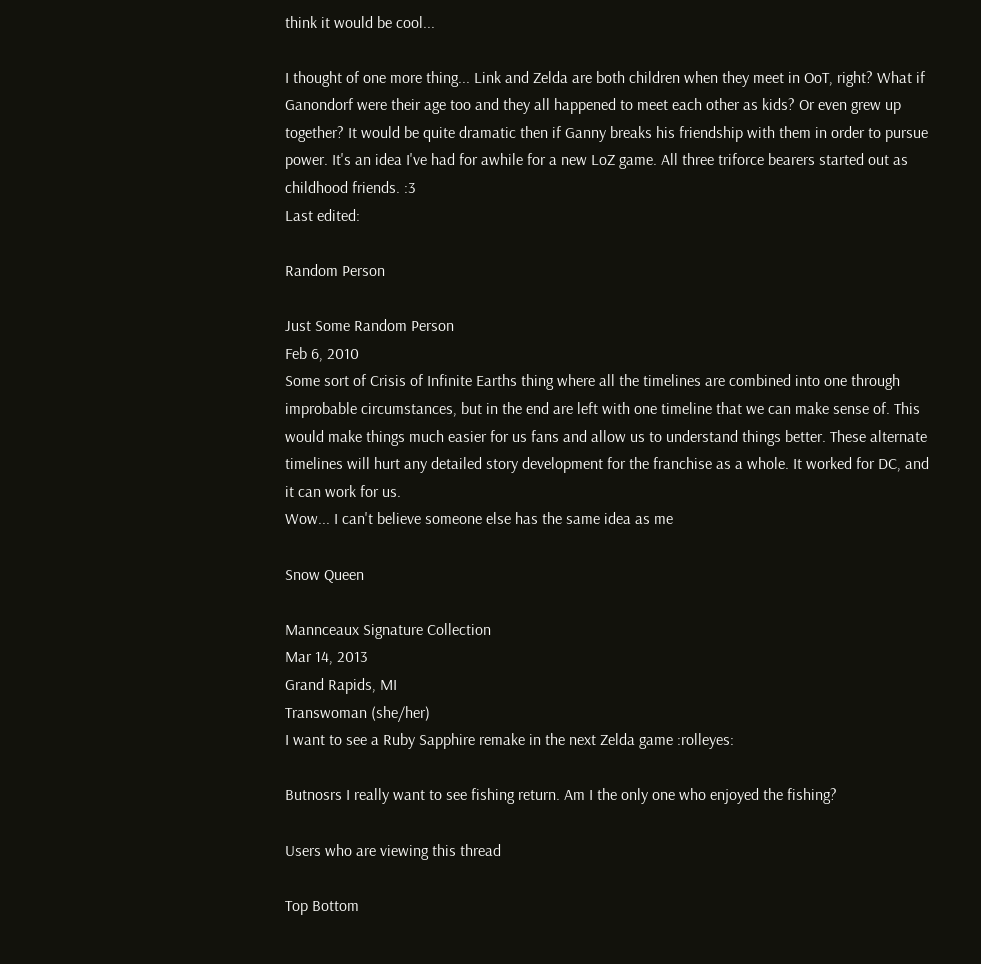think it would be cool...

I thought of one more thing... Link and Zelda are both children when they meet in OoT, right? What if Ganondorf were their age too and they all happened to meet each other as kids? Or even grew up together? It would be quite dramatic then if Ganny breaks his friendship with them in order to pursue power. It's an idea I've had for awhile for a new LoZ game. All three triforce bearers started out as childhood friends. :3
Last edited:

Random Person

Just Some Random Person
Feb 6, 2010
Some sort of Crisis of Infinite Earths thing where all the timelines are combined into one through improbable circumstances, but in the end are left with one timeline that we can make sense of. This would make things much easier for us fans and allow us to understand things better. These alternate timelines will hurt any detailed story development for the franchise as a whole. It worked for DC, and it can work for us.
Wow... I can't believe someone else has the same idea as me

Snow Queen

Mannceaux Signature Collection
Mar 14, 2013
Grand Rapids, MI
Transwoman (she/her)
I want to see a Ruby Sapphire remake in the next Zelda game :rolleyes:

Butnosrs I really want to see fishing return. Am I the only one who enjoyed the fishing?

Users who are viewing this thread

Top Bottom